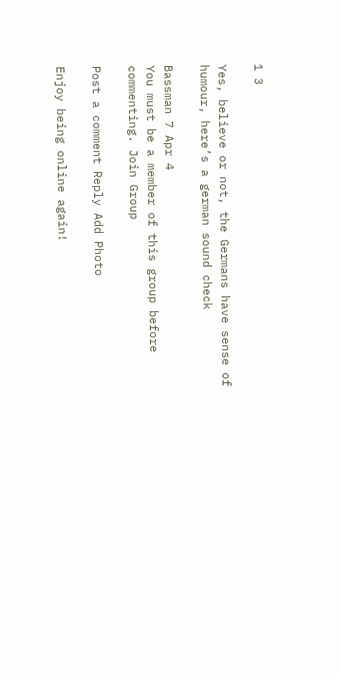1 3

Yes, believe or not, the Germans have sense of humour, here’s a german sound check

Bassman 7 Apr 4
You must be a member of this group before commenting. Join Group

Post a comment Reply Add Photo

Enjoy being online again!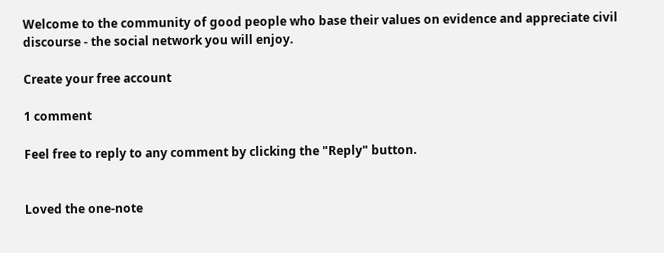Welcome to the community of good people who base their values on evidence and appreciate civil discourse - the social network you will enjoy.

Create your free account

1 comment

Feel free to reply to any comment by clicking the "Reply" button.


Loved the one-note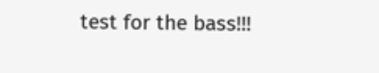test for the bass!!!